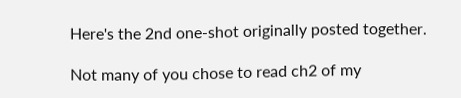Here's the 2nd one-shot originally posted together.

Not many of you chose to read ch2 of my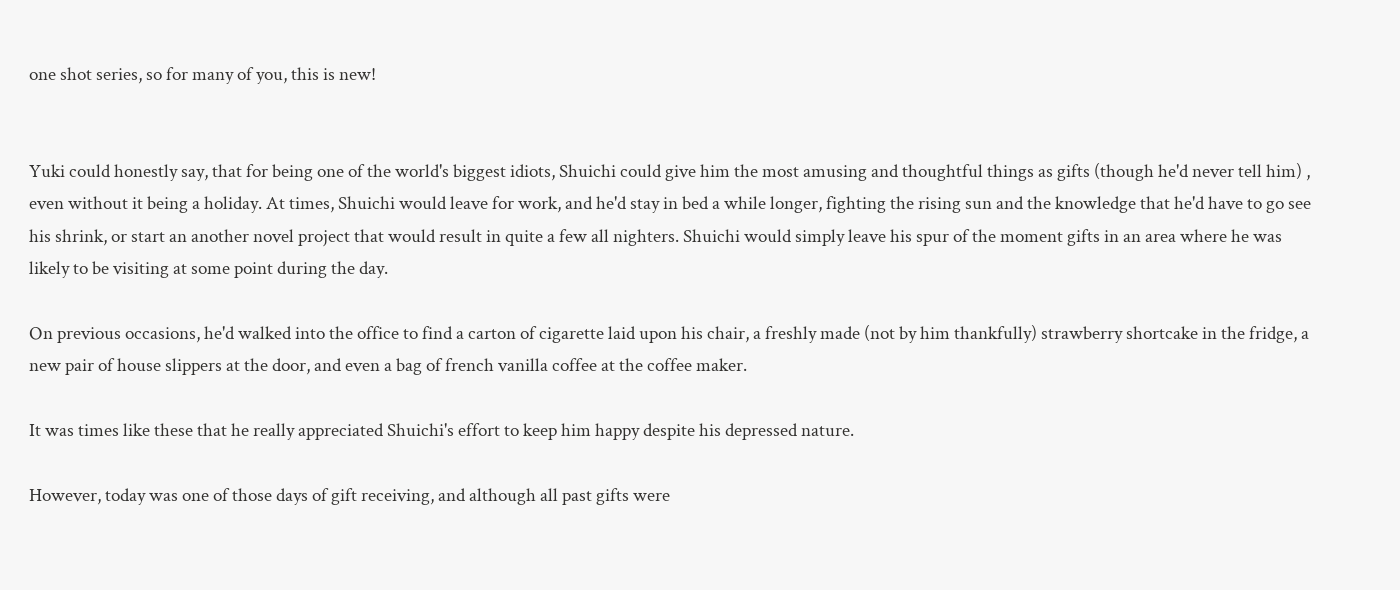one shot series, so for many of you, this is new!


Yuki could honestly say, that for being one of the world's biggest idiots, Shuichi could give him the most amusing and thoughtful things as gifts (though he'd never tell him) , even without it being a holiday. At times, Shuichi would leave for work, and he'd stay in bed a while longer, fighting the rising sun and the knowledge that he'd have to go see his shrink, or start an another novel project that would result in quite a few all nighters. Shuichi would simply leave his spur of the moment gifts in an area where he was likely to be visiting at some point during the day.

On previous occasions, he'd walked into the office to find a carton of cigarette laid upon his chair, a freshly made (not by him thankfully) strawberry shortcake in the fridge, a new pair of house slippers at the door, and even a bag of french vanilla coffee at the coffee maker.

It was times like these that he really appreciated Shuichi's effort to keep him happy despite his depressed nature.

However, today was one of those days of gift receiving, and although all past gifts were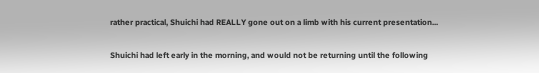rather practical, Shuichi had REALLY gone out on a limb with his current presentation...

Shuichi had left early in the morning, and would not be returning until the following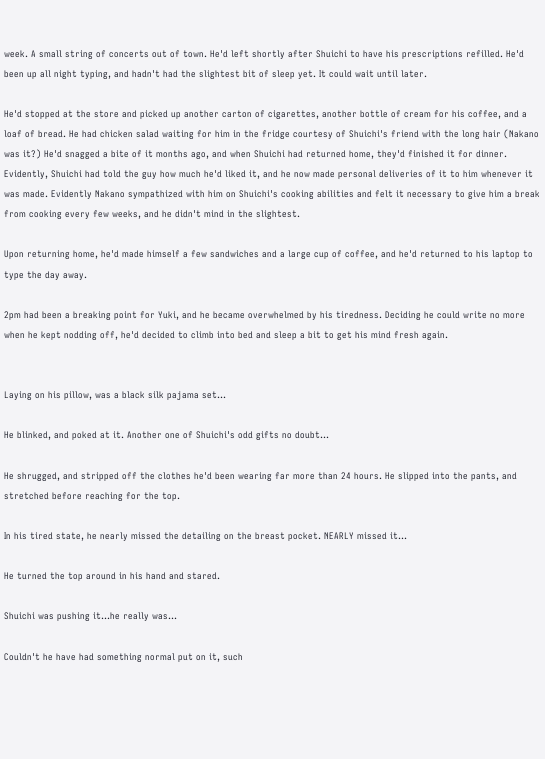week. A small string of concerts out of town. He'd left shortly after Shuichi to have his prescriptions refilled. He'd been up all night typing, and hadn't had the slightest bit of sleep yet. It could wait until later.

He'd stopped at the store and picked up another carton of cigarettes, another bottle of cream for his coffee, and a loaf of bread. He had chicken salad waiting for him in the fridge courtesy of Shuichi's friend with the long hair (Nakano was it?) He'd snagged a bite of it months ago, and when Shuichi had returned home, they'd finished it for dinner. Evidently, Shuichi had told the guy how much he'd liked it, and he now made personal deliveries of it to him whenever it was made. Evidently Nakano sympathized with him on Shuichi's cooking abilities and felt it necessary to give him a break from cooking every few weeks, and he didn't mind in the slightest.

Upon returning home, he'd made himself a few sandwiches and a large cup of coffee, and he'd returned to his laptop to type the day away.

2pm had been a breaking point for Yuki, and he became overwhelmed by his tiredness. Deciding he could write no more when he kept nodding off, he'd decided to climb into bed and sleep a bit to get his mind fresh again.


Laying on his pillow, was a black silk pajama set...

He blinked, and poked at it. Another one of Shuichi's odd gifts no doubt...

He shrugged, and stripped off the clothes he'd been wearing far more than 24 hours. He slipped into the pants, and stretched before reaching for the top.

In his tired state, he nearly missed the detailing on the breast pocket. NEARLY missed it...

He turned the top around in his hand and stared.

Shuichi was pushing it...he really was...

Couldn't he have had something normal put on it, such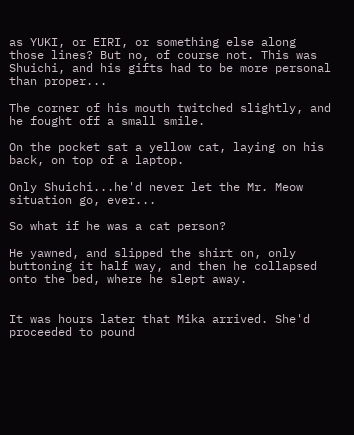as YUKI, or EIRI, or something else along those lines? But no, of course not. This was Shuichi, and his gifts had to be more personal than proper...

The corner of his mouth twitched slightly, and he fought off a small smile.

On the pocket sat a yellow cat, laying on his back, on top of a laptop.

Only Shuichi...he'd never let the Mr. Meow situation go, ever...

So what if he was a cat person?

He yawned, and slipped the shirt on, only buttoning it half way, and then he collapsed onto the bed, where he slept away.


It was hours later that Mika arrived. She'd proceeded to pound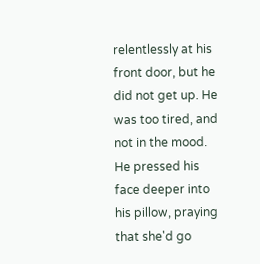relentlessly at his front door, but he did not get up. He was too tired, and not in the mood. He pressed his face deeper into his pillow, praying that she'd go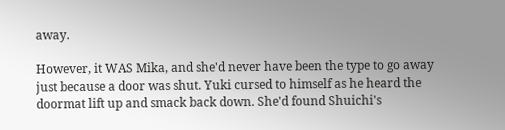away.

However, it WAS Mika, and she'd never have been the type to go away just because a door was shut. Yuki cursed to himself as he heard the doormat lift up and smack back down. She'd found Shuichi's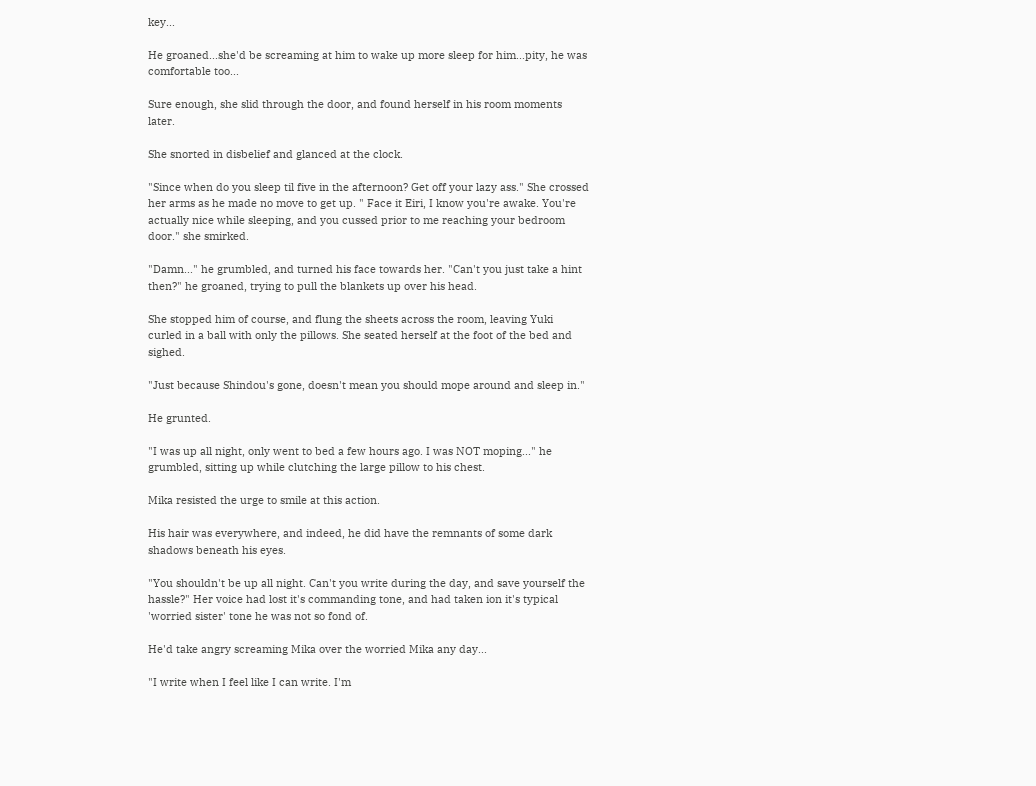key...

He groaned...she'd be screaming at him to wake up more sleep for him...pity, he was comfortable too...

Sure enough, she slid through the door, and found herself in his room moments later.

She snorted in disbelief and glanced at the clock.

"Since when do you sleep til five in the afternoon? Get off your lazy ass." She crossed her arms as he made no move to get up. " Face it Eiri, I know you're awake. You're actually nice while sleeping, and you cussed prior to me reaching your bedroom door." she smirked.

"Damn..." he grumbled, and turned his face towards her. "Can't you just take a hint then?" he groaned, trying to pull the blankets up over his head.

She stopped him of course, and flung the sheets across the room, leaving Yuki curled in a ball with only the pillows. She seated herself at the foot of the bed and sighed.

"Just because Shindou's gone, doesn't mean you should mope around and sleep in."

He grunted.

"I was up all night, only went to bed a few hours ago. I was NOT moping..." he grumbled, sitting up while clutching the large pillow to his chest.

Mika resisted the urge to smile at this action.

His hair was everywhere, and indeed, he did have the remnants of some dark shadows beneath his eyes.

"You shouldn't be up all night. Can't you write during the day, and save yourself the hassle?" Her voice had lost it's commanding tone, and had taken ion it's typical 'worried sister' tone he was not so fond of.

He'd take angry screaming Mika over the worried Mika any day...

"I write when I feel like I can write. I'm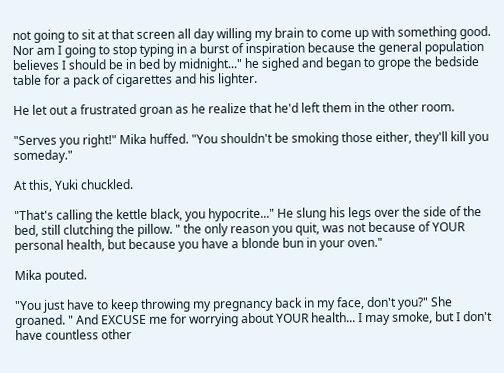not going to sit at that screen all day willing my brain to come up with something good. Nor am I going to stop typing in a burst of inspiration because the general population believes I should be in bed by midnight..." he sighed and began to grope the bedside table for a pack of cigarettes and his lighter.

He let out a frustrated groan as he realize that he'd left them in the other room.

"Serves you right!" Mika huffed. "You shouldn't be smoking those either, they'll kill you someday."

At this, Yuki chuckled.

"That's calling the kettle black, you hypocrite..." He slung his legs over the side of the bed, still clutching the pillow. " the only reason you quit, was not because of YOUR personal health, but because you have a blonde bun in your oven."

Mika pouted.

"You just have to keep throwing my pregnancy back in my face, don't you?" She groaned. " And EXCUSE me for worrying about YOUR health... I may smoke, but I don't have countless other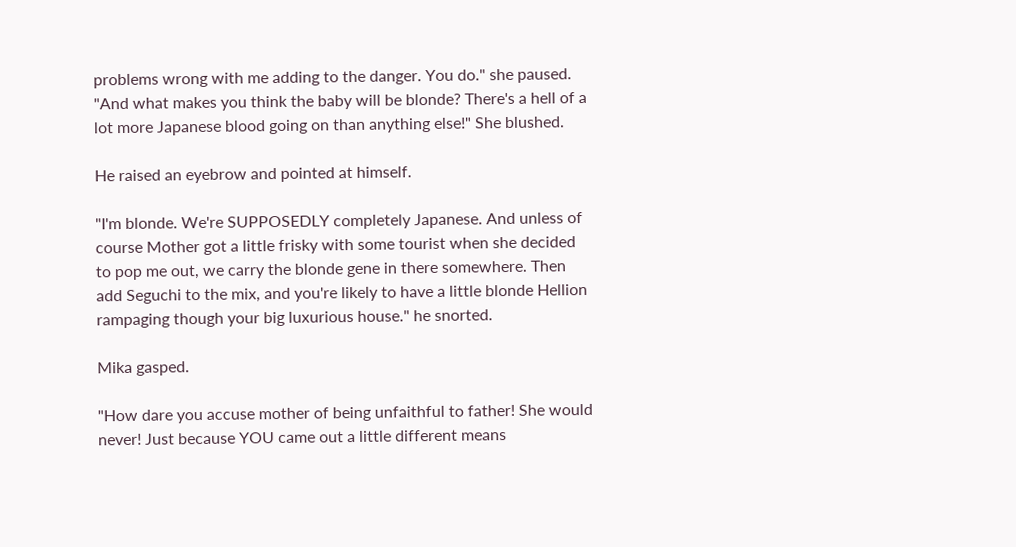problems wrong with me adding to the danger. You do." she paused. "And what makes you think the baby will be blonde? There's a hell of a lot more Japanese blood going on than anything else!" She blushed.

He raised an eyebrow and pointed at himself.

"I'm blonde. We're SUPPOSEDLY completely Japanese. And unless of course Mother got a little frisky with some tourist when she decided to pop me out, we carry the blonde gene in there somewhere. Then add Seguchi to the mix, and you're likely to have a little blonde Hellion rampaging though your big luxurious house." he snorted.

Mika gasped.

"How dare you accuse mother of being unfaithful to father! She would never! Just because YOU came out a little different means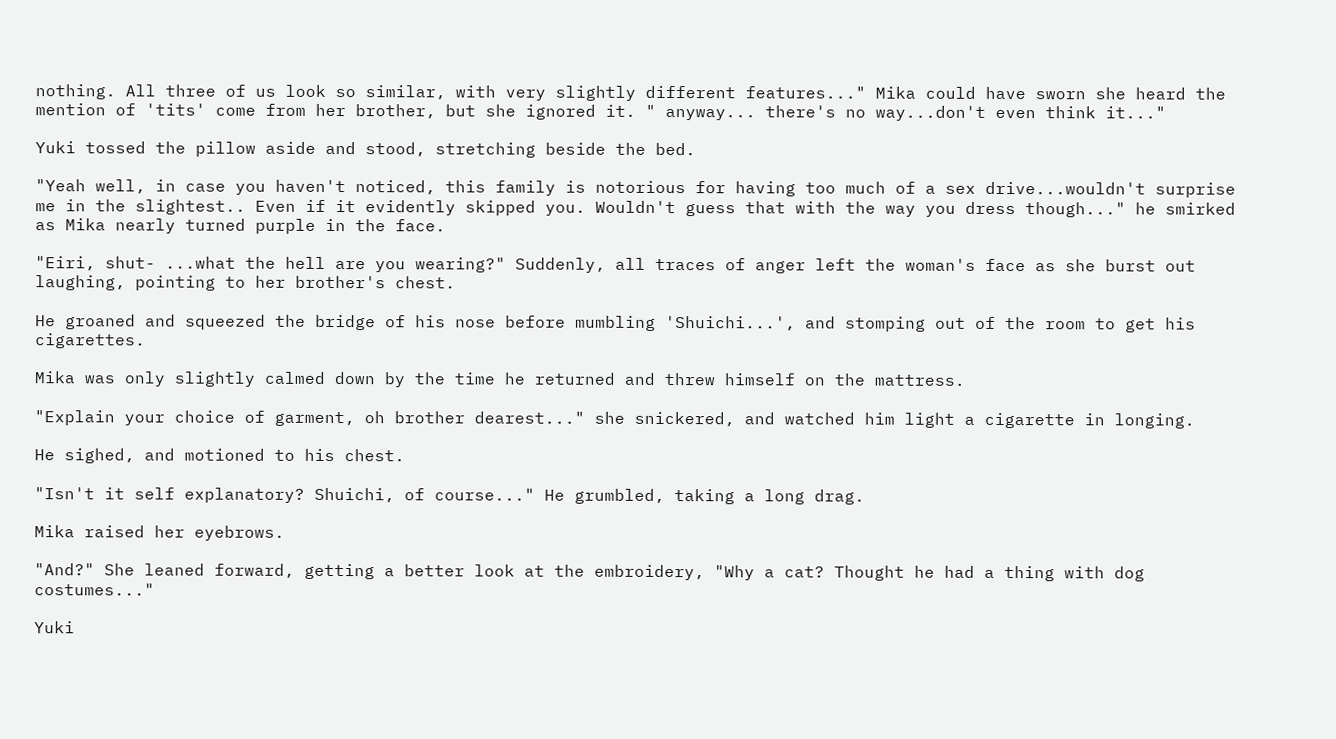nothing. All three of us look so similar, with very slightly different features..." Mika could have sworn she heard the mention of 'tits' come from her brother, but she ignored it. " anyway... there's no way...don't even think it..."

Yuki tossed the pillow aside and stood, stretching beside the bed.

"Yeah well, in case you haven't noticed, this family is notorious for having too much of a sex drive...wouldn't surprise me in the slightest.. Even if it evidently skipped you. Wouldn't guess that with the way you dress though..." he smirked as Mika nearly turned purple in the face.

"Eiri, shut- ...what the hell are you wearing?" Suddenly, all traces of anger left the woman's face as she burst out laughing, pointing to her brother's chest.

He groaned and squeezed the bridge of his nose before mumbling 'Shuichi...', and stomping out of the room to get his cigarettes.

Mika was only slightly calmed down by the time he returned and threw himself on the mattress.

"Explain your choice of garment, oh brother dearest..." she snickered, and watched him light a cigarette in longing.

He sighed, and motioned to his chest.

"Isn't it self explanatory? Shuichi, of course..." He grumbled, taking a long drag.

Mika raised her eyebrows.

"And?" She leaned forward, getting a better look at the embroidery, "Why a cat? Thought he had a thing with dog costumes..."

Yuki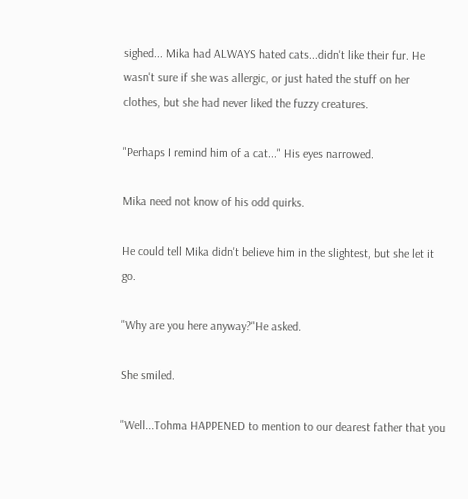sighed... Mika had ALWAYS hated cats...didn't like their fur. He wasn't sure if she was allergic, or just hated the stuff on her clothes, but she had never liked the fuzzy creatures.

"Perhaps I remind him of a cat..." His eyes narrowed.

Mika need not know of his odd quirks.

He could tell Mika didn't believe him in the slightest, but she let it go.

"Why are you here anyway?"He asked.

She smiled.

"Well...Tohma HAPPENED to mention to our dearest father that you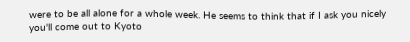were to be all alone for a whole week. He seems to think that if I ask you nicely you'll come out to Kyoto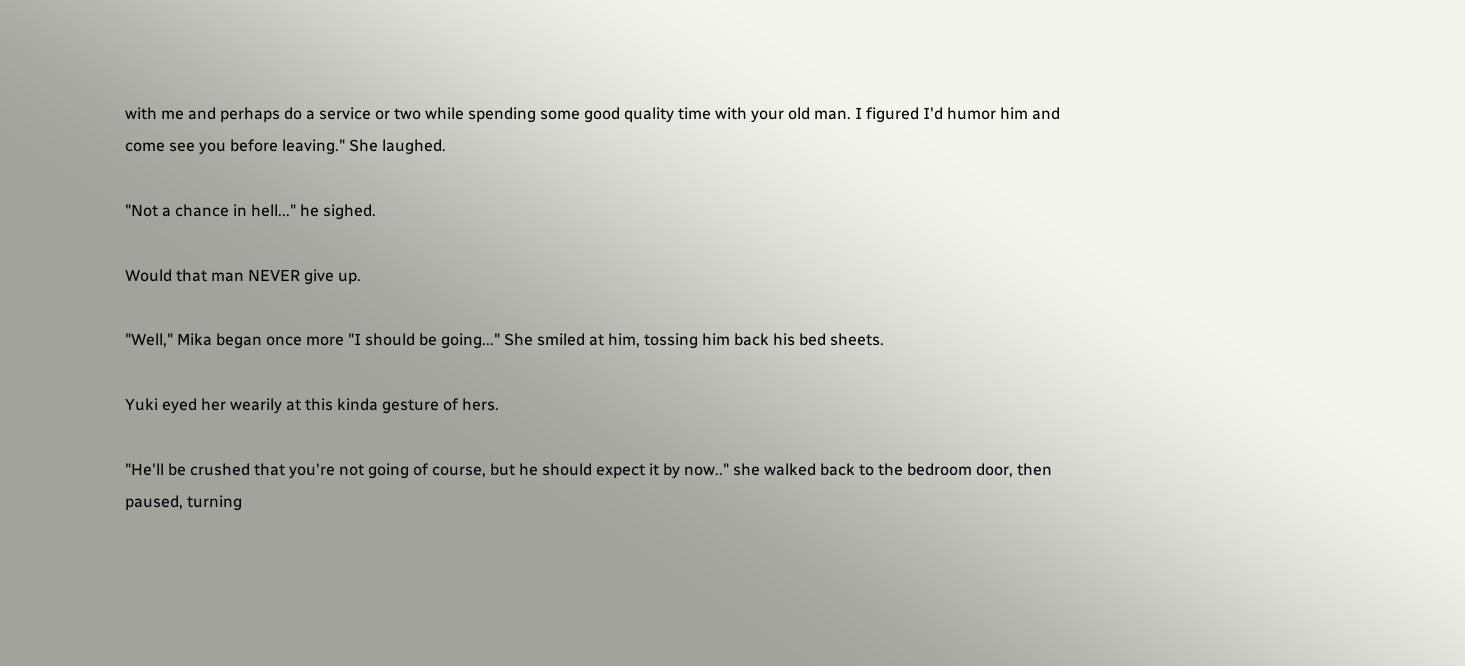with me and perhaps do a service or two while spending some good quality time with your old man. I figured I'd humor him and come see you before leaving." She laughed.

"Not a chance in hell..." he sighed.

Would that man NEVER give up.

"Well," Mika began once more "I should be going..." She smiled at him, tossing him back his bed sheets.

Yuki eyed her wearily at this kinda gesture of hers.

"He'll be crushed that you're not going of course, but he should expect it by now.." she walked back to the bedroom door, then paused, turning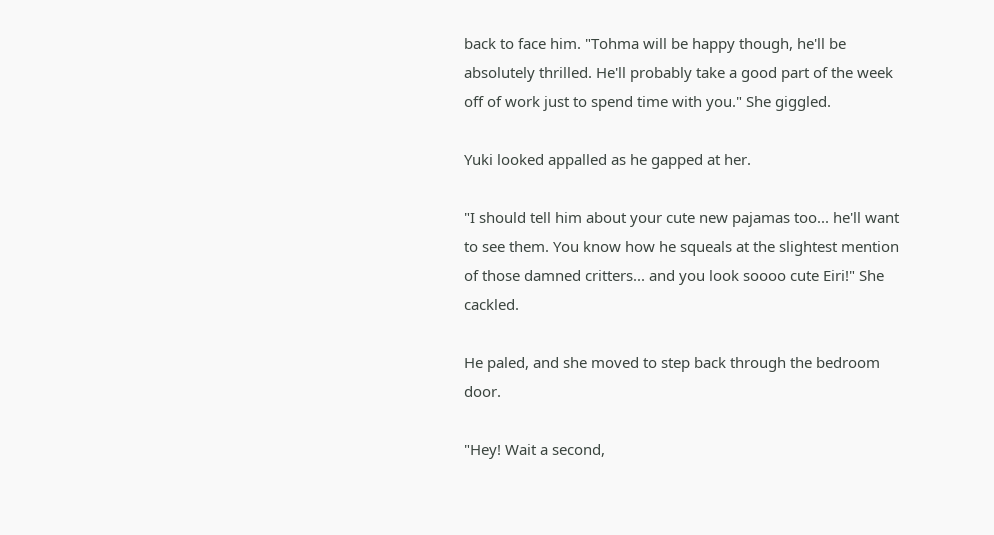back to face him. "Tohma will be happy though, he'll be absolutely thrilled. He'll probably take a good part of the week off of work just to spend time with you." She giggled.

Yuki looked appalled as he gapped at her.

"I should tell him about your cute new pajamas too... he'll want to see them. You know how he squeals at the slightest mention of those damned critters... and you look soooo cute Eiri!" She cackled.

He paled, and she moved to step back through the bedroom door.

"Hey! Wait a second,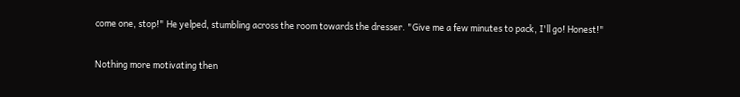come one, stop!" He yelped, stumbling across the room towards the dresser. "Give me a few minutes to pack, I'll go! Honest!"


Nothing more motivating then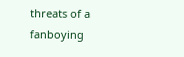threats of a fanboying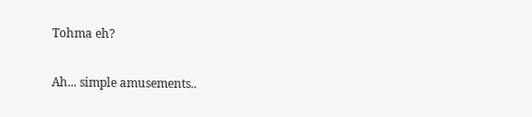Tohma eh?

Ah... simple amusements..